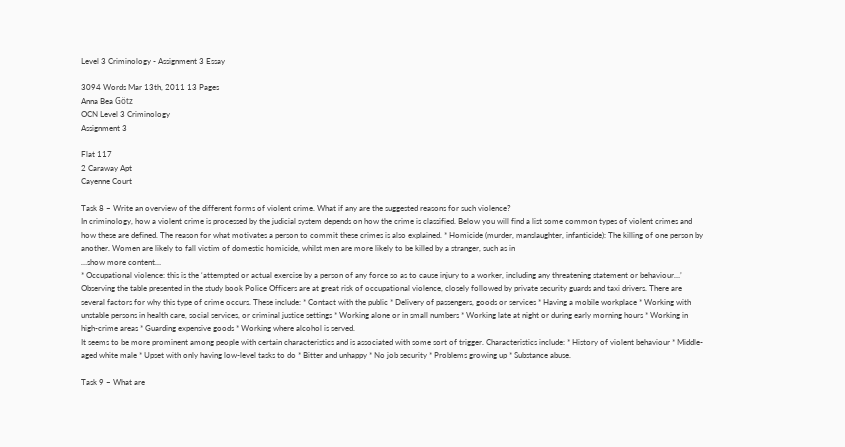Level 3 Criminology - Assignment 3 Essay

3094 Words Mar 13th, 2011 13 Pages
Anna Bea Götz
OCN Level 3 Criminology
Assignment 3

Flat 117
2 Caraway Apt
Cayenne Court

Task 8 – Write an overview of the different forms of violent crime. What if any are the suggested reasons for such violence?
In criminology, how a violent crime is processed by the judicial system depends on how the crime is classified. Below you will find a list some common types of violent crimes and how these are defined. The reason for what motivates a person to commit these crimes is also explained. * Homicide (murder, manslaughter, infanticide): The killing of one person by another. Women are likely to fall victim of domestic homicide, whilst men are more likely to be killed by a stranger, such as in
…show more content…
* Occupational violence: this is the ‘attempted or actual exercise by a person of any force so as to cause injury to a worker, including any threatening statement or behaviour…’ Observing the table presented in the study book Police Officers are at great risk of occupational violence, closely followed by private security guards and taxi drivers. There are several factors for why this type of crime occurs. These include: * Contact with the public * Delivery of passengers, goods or services * Having a mobile workplace * Working with unstable persons in health care, social services, or criminal justice settings * Working alone or in small numbers * Working late at night or during early morning hours * Working in high-crime areas * Guarding expensive goods * Working where alcohol is served.
It seems to be more prominent among people with certain characteristics and is associated with some sort of trigger. Characteristics include: * History of violent behaviour * Middle-aged white male * Upset with only having low-level tasks to do * Bitter and unhappy * No job security * Problems growing up * Substance abuse.

Task 9 – What are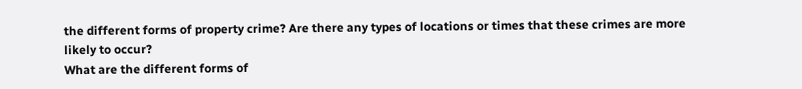the different forms of property crime? Are there any types of locations or times that these crimes are more likely to occur?
What are the different forms of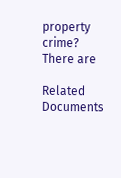property crime?
There are

Related Documents